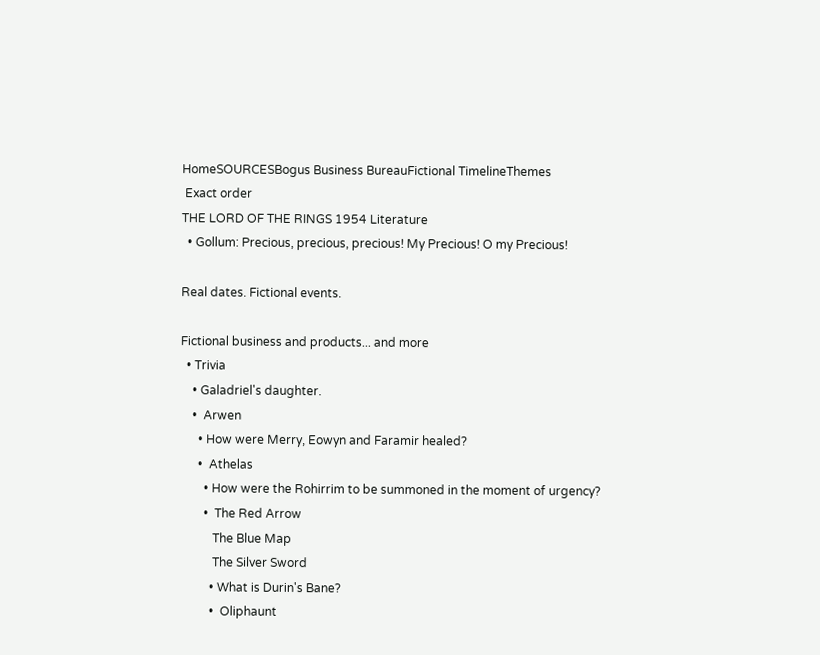HomeSOURCESBogus Business BureauFictional TimelineThemes
 Exact order
THE LORD OF THE RINGS 1954 Literature
  • Gollum: Precious, precious, precious! My Precious! O my Precious!

Real dates. Fictional events.

Fictional business and products... and more
  • Trivia
    • Galadriel's daughter.
    •  Arwen
      • How were Merry, Eowyn and Faramir healed?
      •  Athelas
        • How were the Rohirrim to be summoned in the moment of urgency?
        •  The Red Arrow
           The Blue Map
           The Silver Sword
          • What is Durin's Bane?
          •  Oliphaunt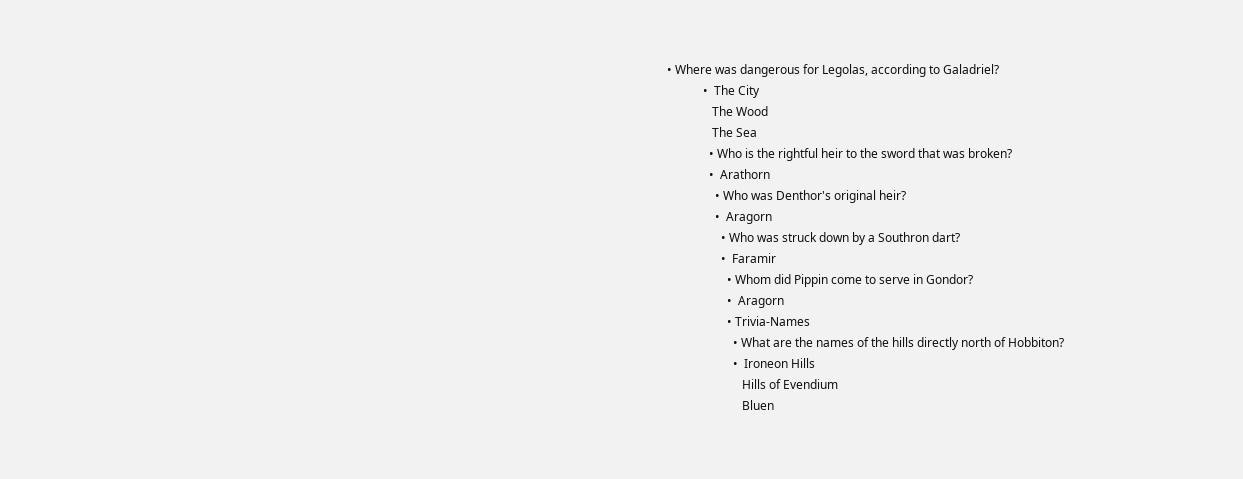• Where was dangerous for Legolas, according to Galadriel?
            •  The City
               The Wood
               The Sea
              • Who is the rightful heir to the sword that was broken?
              •  Arathorn
                • Who was Denthor's original heir?
                •  Aragorn
                  • Who was struck down by a Southron dart?
                  •  Faramir
                    • Whom did Pippin come to serve in Gondor?
                    •  Aragorn
                    • Trivia-Names
                      • What are the names of the hills directly north of Hobbiton?
                      •  Ironeon Hills
                         Hills of Evendium
                         Bluen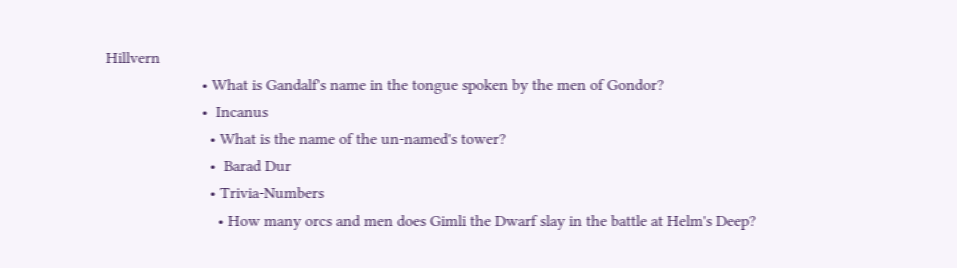Hillvern
                        • What is Gandalf's name in the tongue spoken by the men of Gondor?
                        •  Incanus
                          • What is the name of the un-named's tower?
                          •  Barad Dur
                          • Trivia-Numbers
                            • How many orcs and men does Gimli the Dwarf slay in the battle at Helm's Deep?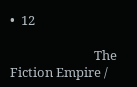•  12

                            The Fiction Empire /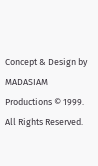Concept & Design by MADASIAM Productions © 1999. All Rights Reserved.